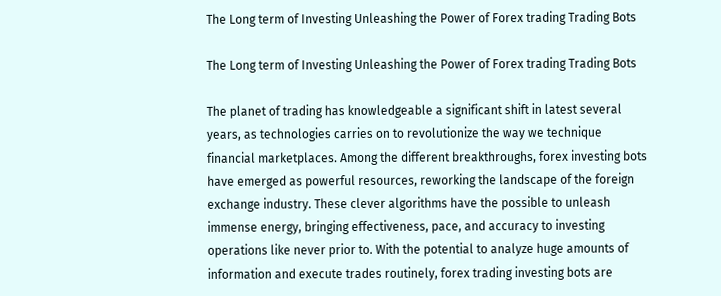The Long term of Investing Unleashing the Power of Forex trading Trading Bots

The Long term of Investing Unleashing the Power of Forex trading Trading Bots

The planet of trading has knowledgeable a significant shift in latest several years, as technologies carries on to revolutionize the way we technique financial marketplaces. Among the different breakthroughs, forex investing bots have emerged as powerful resources, reworking the landscape of the foreign exchange industry. These clever algorithms have the possible to unleash immense energy, bringing effectiveness, pace, and accuracy to investing operations like never prior to. With the potential to analyze huge amounts of information and execute trades routinely, forex trading investing bots are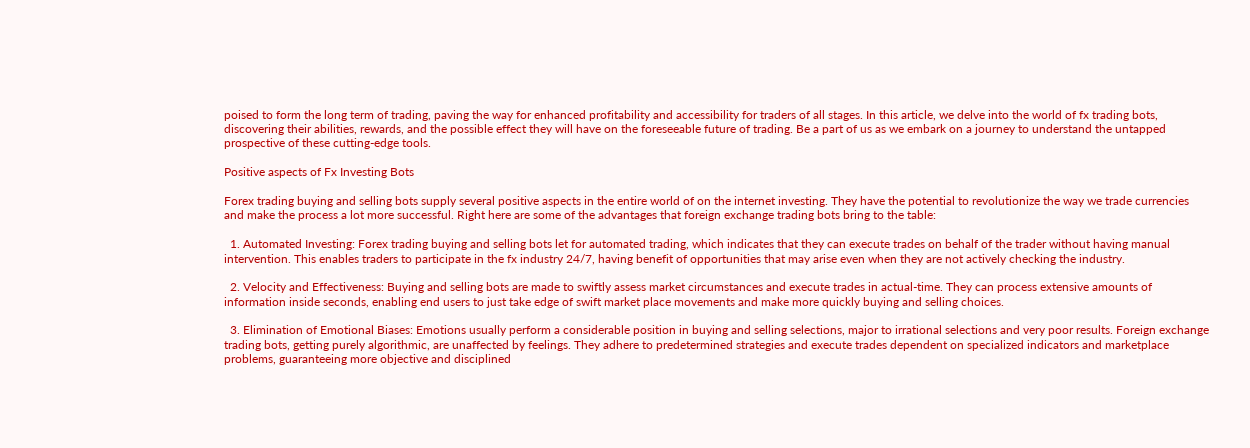poised to form the long term of trading, paving the way for enhanced profitability and accessibility for traders of all stages. In this article, we delve into the world of fx trading bots, discovering their abilities, rewards, and the possible effect they will have on the foreseeable future of trading. Be a part of us as we embark on a journey to understand the untapped prospective of these cutting-edge tools.

Positive aspects of Fx Investing Bots

Forex trading buying and selling bots supply several positive aspects in the entire world of on the internet investing. They have the potential to revolutionize the way we trade currencies and make the process a lot more successful. Right here are some of the advantages that foreign exchange trading bots bring to the table:

  1. Automated Investing: Forex trading buying and selling bots let for automated trading, which indicates that they can execute trades on behalf of the trader without having manual intervention. This enables traders to participate in the fx industry 24/7, having benefit of opportunities that may arise even when they are not actively checking the industry.

  2. Velocity and Effectiveness: Buying and selling bots are made to swiftly assess market circumstances and execute trades in actual-time. They can process extensive amounts of information inside seconds, enabling end users to just take edge of swift market place movements and make more quickly buying and selling choices.

  3. Elimination of Emotional Biases: Emotions usually perform a considerable position in buying and selling selections, major to irrational selections and very poor results. Foreign exchange trading bots, getting purely algorithmic, are unaffected by feelings. They adhere to predetermined strategies and execute trades dependent on specialized indicators and marketplace problems, guaranteeing more objective and disciplined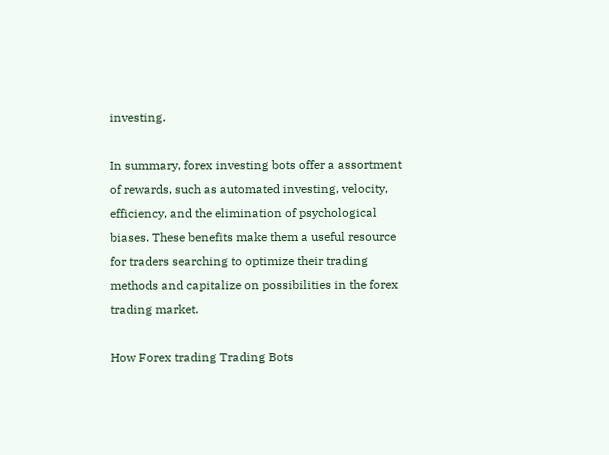investing.

In summary, forex investing bots offer a assortment of rewards, such as automated investing, velocity, efficiency, and the elimination of psychological biases. These benefits make them a useful resource for traders searching to optimize their trading methods and capitalize on possibilities in the forex trading market.

How Forex trading Trading Bots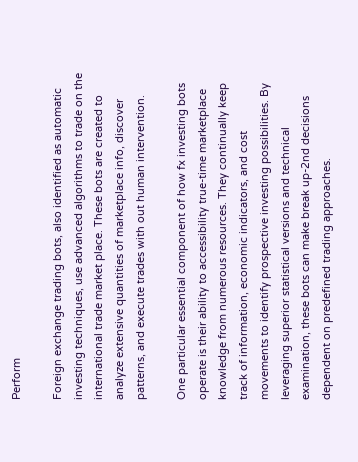Perform

Foreign exchange trading bots, also identified as automatic investing techniques, use advanced algorithms to trade on the international trade market place. These bots are created to analyze extensive quantities of marketplace info, discover patterns, and execute trades with out human intervention.

One particular essential component of how fx investing bots operate is their ability to accessibility true-time marketplace knowledge from numerous resources. They continually keep track of information, economic indicators, and cost movements to identify prospective investing possibilities. By leveraging superior statistical versions and technical examination, these bots can make break up-2nd decisions dependent on predefined trading approaches.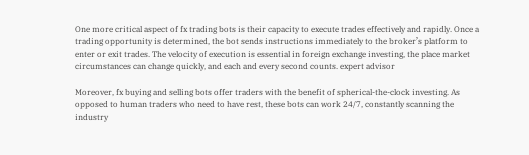One more critical aspect of fx trading bots is their capacity to execute trades effectively and rapidly. Once a trading opportunity is determined, the bot sends instructions immediately to the broker’s platform to enter or exit trades. The velocity of execution is essential in foreign exchange investing, the place market circumstances can change quickly, and each and every second counts. expert advisor

Moreover, fx buying and selling bots offer traders with the benefit of spherical-the-clock investing. As opposed to human traders who need to have rest, these bots can work 24/7, constantly scanning the industry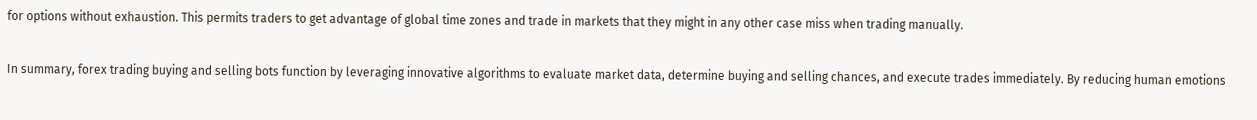for options without exhaustion. This permits traders to get advantage of global time zones and trade in markets that they might in any other case miss when trading manually.

In summary, forex trading buying and selling bots function by leveraging innovative algorithms to evaluate market data, determine buying and selling chances, and execute trades immediately. By reducing human emotions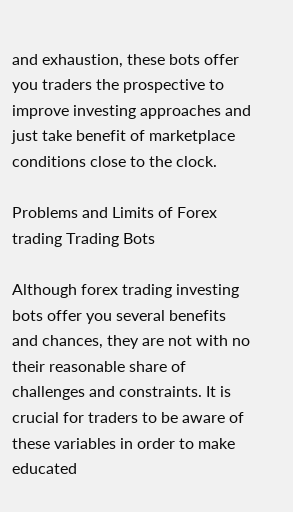and exhaustion, these bots offer you traders the prospective to improve investing approaches and just take benefit of marketplace conditions close to the clock.

Problems and Limits of Forex trading Trading Bots

Although forex trading investing bots offer you several benefits and chances, they are not with no their reasonable share of challenges and constraints. It is crucial for traders to be aware of these variables in order to make educated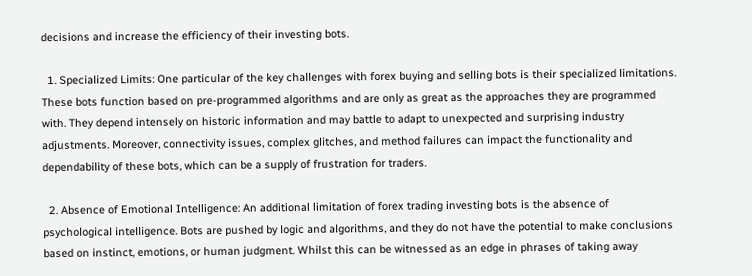decisions and increase the efficiency of their investing bots.

  1. Specialized Limits: One particular of the key challenges with forex buying and selling bots is their specialized limitations. These bots function based on pre-programmed algorithms and are only as great as the approaches they are programmed with. They depend intensely on historic information and may battle to adapt to unexpected and surprising industry adjustments. Moreover, connectivity issues, complex glitches, and method failures can impact the functionality and dependability of these bots, which can be a supply of frustration for traders.

  2. Absence of Emotional Intelligence: An additional limitation of forex trading investing bots is the absence of psychological intelligence. Bots are pushed by logic and algorithms, and they do not have the potential to make conclusions based on instinct, emotions, or human judgment. Whilst this can be witnessed as an edge in phrases of taking away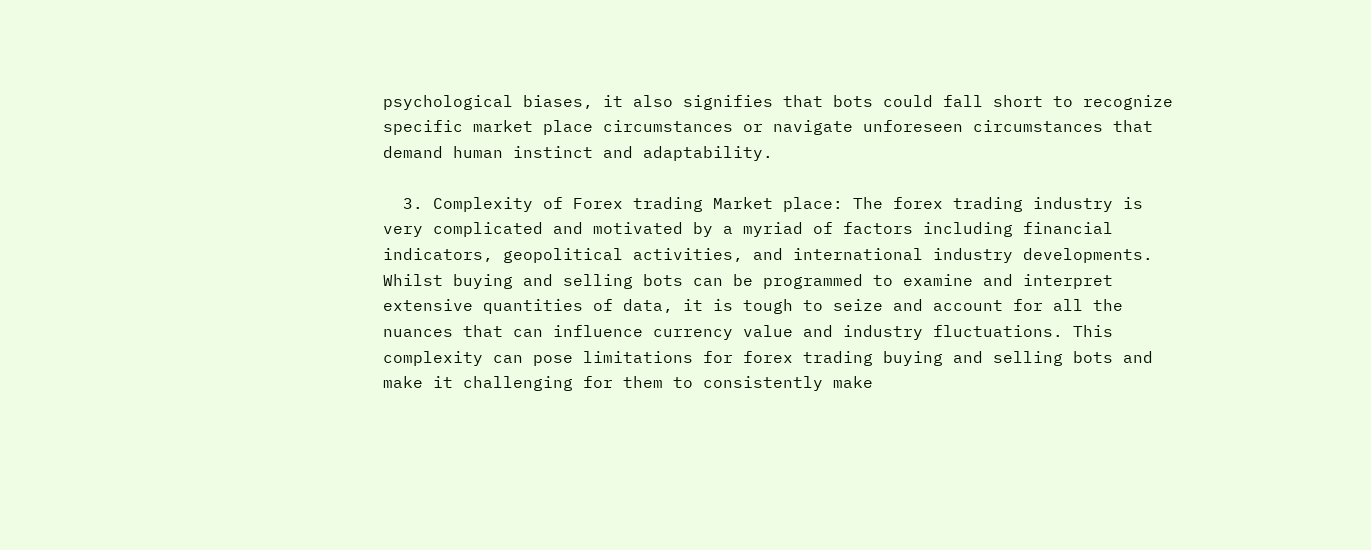psychological biases, it also signifies that bots could fall short to recognize specific market place circumstances or navigate unforeseen circumstances that demand human instinct and adaptability.

  3. Complexity of Forex trading Market place: The forex trading industry is very complicated and motivated by a myriad of factors including financial indicators, geopolitical activities, and international industry developments. Whilst buying and selling bots can be programmed to examine and interpret extensive quantities of data, it is tough to seize and account for all the nuances that can influence currency value and industry fluctuations. This complexity can pose limitations for forex trading buying and selling bots and make it challenging for them to consistently make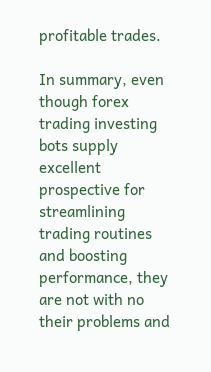profitable trades.

In summary, even though forex trading investing bots supply excellent prospective for streamlining trading routines and boosting performance, they are not with no their problems and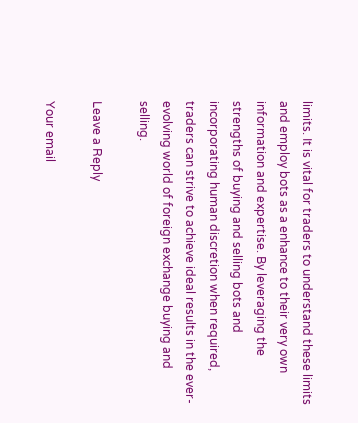limits. It is vital for traders to understand these limits and employ bots as a enhance to their very own information and expertise. By leveraging the strengths of buying and selling bots and incorporating human discretion when required, traders can strive to achieve ideal results in the ever-evolving world of foreign exchange buying and selling.

Leave a Reply

Your email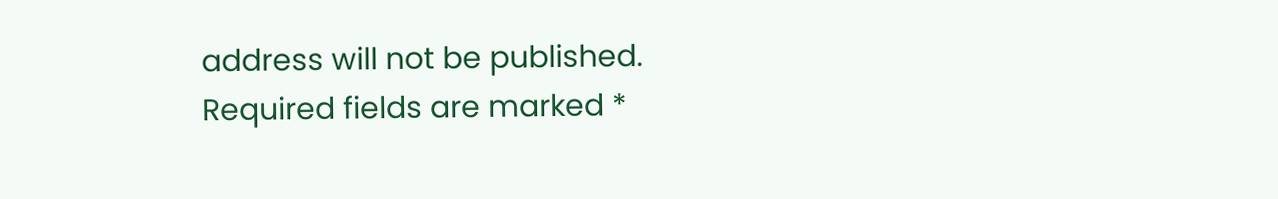address will not be published. Required fields are marked *